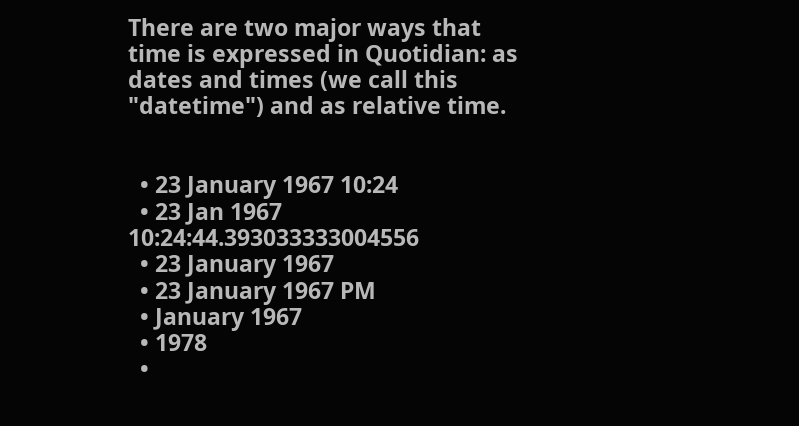There are two major ways that time is expressed in Quotidian: as dates and times (we call this "datetime") and as relative time.


  • 23 January 1967 10:24
  • 23 Jan 1967 10:24:44.393033333004556
  • 23 January 1967
  • 23 January 1967 PM
  • January 1967
  • 1978
  •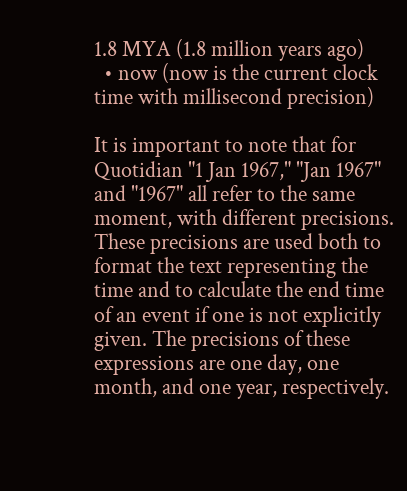1.8 MYA (1.8 million years ago)
  • now (now is the current clock time with millisecond precision)

It is important to note that for Quotidian "1 Jan 1967," "Jan 1967" and "1967" all refer to the same moment, with different precisions. These precisions are used both to format the text representing the time and to calculate the end time of an event if one is not explicitly given. The precisions of these expressions are one day, one month, and one year, respectively.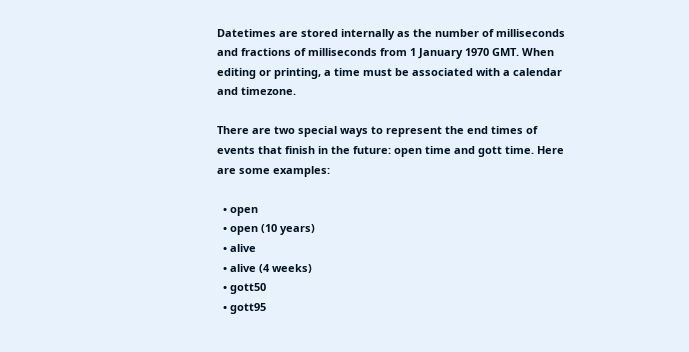Datetimes are stored internally as the number of milliseconds and fractions of milliseconds from 1 January 1970 GMT. When editing or printing, a time must be associated with a calendar and timezone.

There are two special ways to represent the end times of events that finish in the future: open time and gott time. Here are some examples:

  • open
  • open (10 years)
  • alive
  • alive (4 weeks)
  • gott50
  • gott95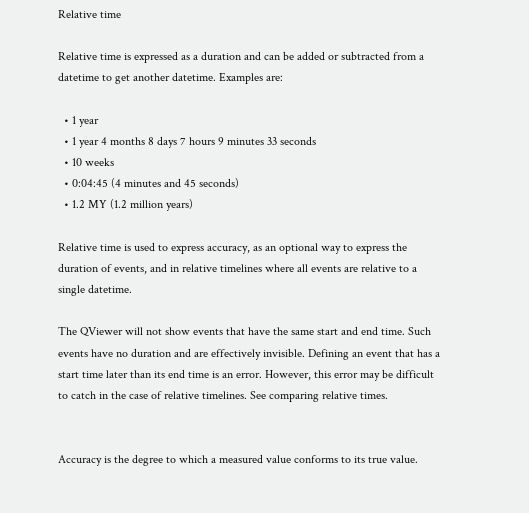Relative time

Relative time is expressed as a duration and can be added or subtracted from a datetime to get another datetime. Examples are:

  • 1 year
  • 1 year 4 months 8 days 7 hours 9 minutes 33 seconds
  • 10 weeks
  • 0:04:45 (4 minutes and 45 seconds)
  • 1.2 MY (1.2 million years)

Relative time is used to express accuracy, as an optional way to express the duration of events, and in relative timelines where all events are relative to a single datetime.

The QViewer will not show events that have the same start and end time. Such events have no duration and are effectively invisible. Defining an event that has a start time later than its end time is an error. However, this error may be difficult to catch in the case of relative timelines. See comparing relative times.


Accuracy is the degree to which a measured value conforms to its true value.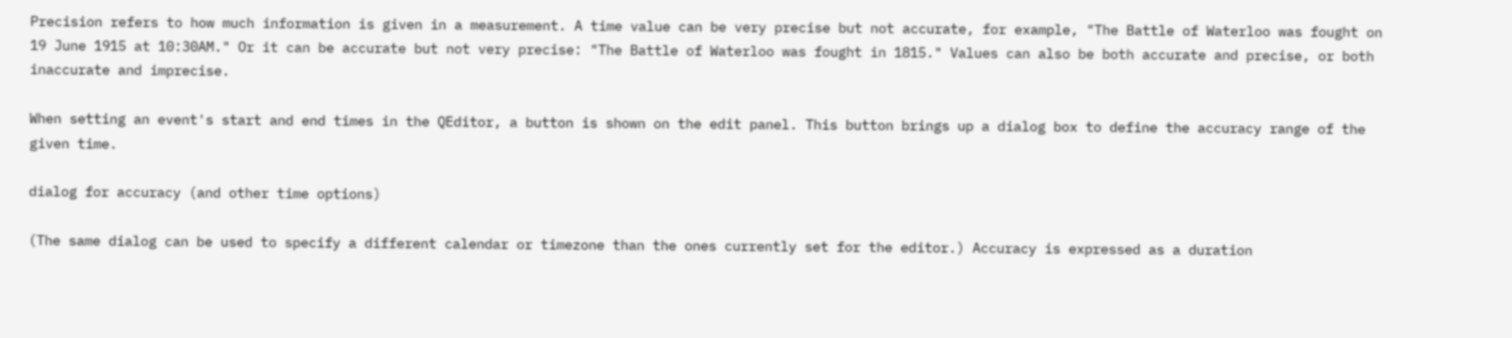Precision refers to how much information is given in a measurement. A time value can be very precise but not accurate, for example, "The Battle of Waterloo was fought on 19 June 1915 at 10:30AM." Or it can be accurate but not very precise: "The Battle of Waterloo was fought in 1815." Values can also be both accurate and precise, or both inaccurate and imprecise.

When setting an event's start and end times in the QEditor, a button is shown on the edit panel. This button brings up a dialog box to define the accuracy range of the given time.

dialog for accuracy (and other time options)

(The same dialog can be used to specify a different calendar or timezone than the ones currently set for the editor.) Accuracy is expressed as a duration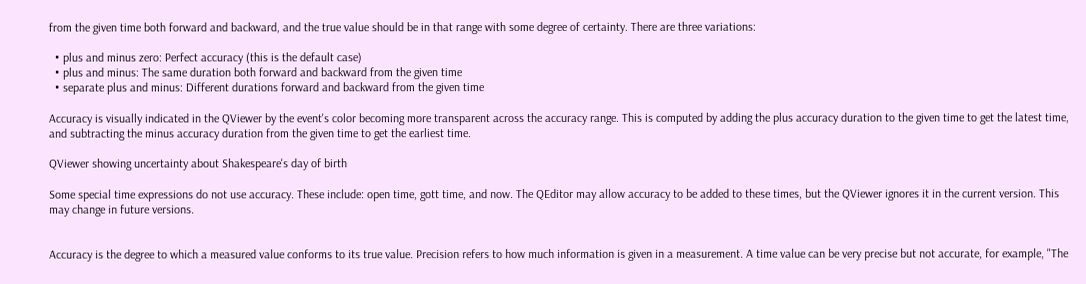from the given time both forward and backward, and the true value should be in that range with some degree of certainty. There are three variations:

  • plus and minus zero: Perfect accuracy (this is the default case)
  • plus and minus: The same duration both forward and backward from the given time
  • separate plus and minus: Different durations forward and backward from the given time

Accuracy is visually indicated in the QViewer by the event's color becoming more transparent across the accuracy range. This is computed by adding the plus accuracy duration to the given time to get the latest time, and subtracting the minus accuracy duration from the given time to get the earliest time.

QViewer showing uncertainty about Shakespeare's day of birth

Some special time expressions do not use accuracy. These include: open time, gott time, and now. The QEditor may allow accuracy to be added to these times, but the QViewer ignores it in the current version. This may change in future versions.


Accuracy is the degree to which a measured value conforms to its true value. Precision refers to how much information is given in a measurement. A time value can be very precise but not accurate, for example, "The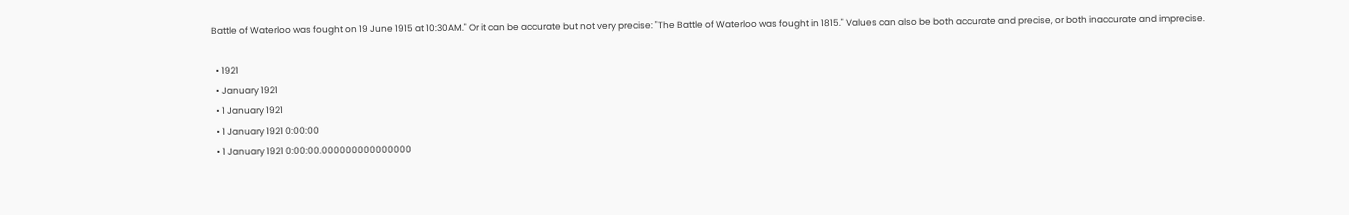Battle of Waterloo was fought on 19 June 1915 at 10:30AM." Or it can be accurate but not very precise: "The Battle of Waterloo was fought in 1815." Values can also be both accurate and precise, or both inaccurate and imprecise.

  • 1921
  • January 1921
  • 1 January 1921
  • 1 January 1921 0:00:00
  • 1 January 1921 0:00:00.000000000000000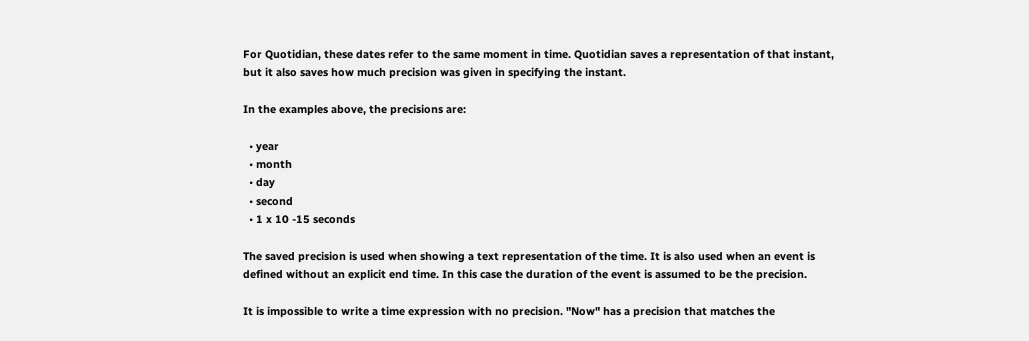For Quotidian, these dates refer to the same moment in time. Quotidian saves a representation of that instant, but it also saves how much precision was given in specifying the instant.

In the examples above, the precisions are:

  • year
  • month
  • day
  • second
  • 1 x 10 -15 seconds

The saved precision is used when showing a text representation of the time. It is also used when an event is defined without an explicit end time. In this case the duration of the event is assumed to be the precision.

It is impossible to write a time expression with no precision. "Now" has a precision that matches the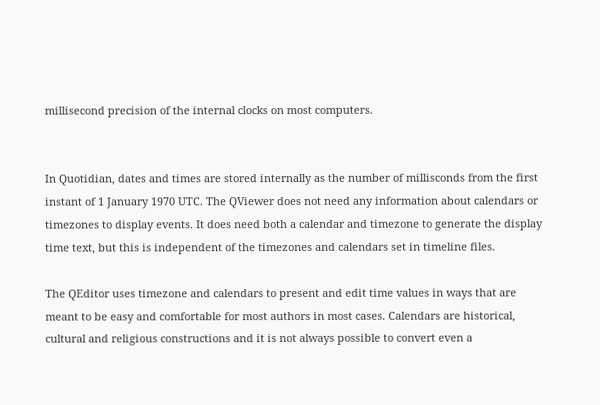millisecond precision of the internal clocks on most computers.


In Quotidian, dates and times are stored internally as the number of millisconds from the first instant of 1 January 1970 UTC. The QViewer does not need any information about calendars or timezones to display events. It does need both a calendar and timezone to generate the display time text, but this is independent of the timezones and calendars set in timeline files.

The QEditor uses timezone and calendars to present and edit time values in ways that are meant to be easy and comfortable for most authors in most cases. Calendars are historical, cultural and religious constructions and it is not always possible to convert even a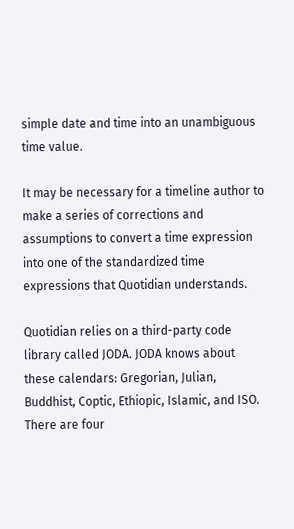simple date and time into an unambiguous time value.

It may be necessary for a timeline author to make a series of corrections and assumptions to convert a time expression into one of the standardized time expressions that Quotidian understands.

Quotidian relies on a third-party code library called JODA. JODA knows about these calendars: Gregorian, Julian, Buddhist, Coptic, Ethiopic, Islamic, and ISO. There are four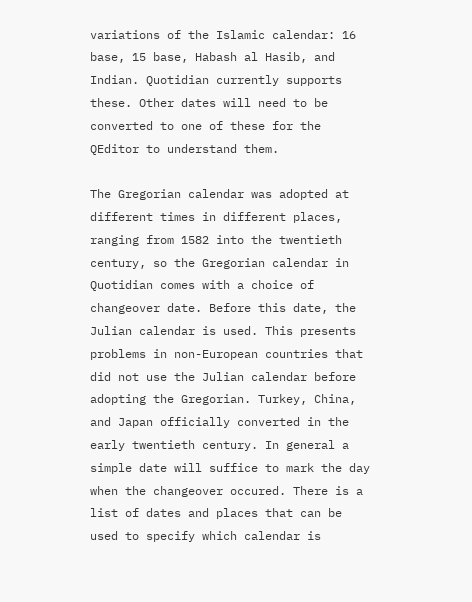variations of the Islamic calendar: 16 base, 15 base, Habash al Hasib, and Indian. Quotidian currently supports these. Other dates will need to be converted to one of these for the QEditor to understand them.

The Gregorian calendar was adopted at different times in different places, ranging from 1582 into the twentieth century, so the Gregorian calendar in Quotidian comes with a choice of changeover date. Before this date, the Julian calendar is used. This presents problems in non-European countries that did not use the Julian calendar before adopting the Gregorian. Turkey, China, and Japan officially converted in the early twentieth century. In general a simple date will suffice to mark the day when the changeover occured. There is a list of dates and places that can be used to specify which calendar is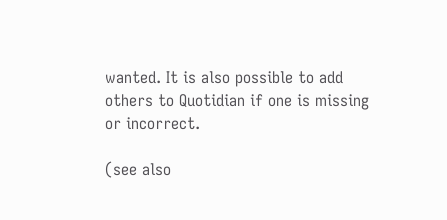wanted. It is also possible to add others to Quotidian if one is missing or incorrect.

(see also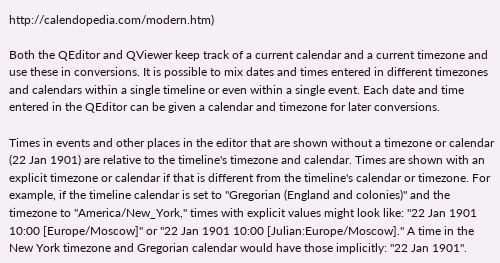http://calendopedia.com/modern.htm)

Both the QEditor and QViewer keep track of a current calendar and a current timezone and use these in conversions. It is possible to mix dates and times entered in different timezones and calendars within a single timeline or even within a single event. Each date and time entered in the QEditor can be given a calendar and timezone for later conversions.

Times in events and other places in the editor that are shown without a timezone or calendar (22 Jan 1901) are relative to the timeline's timezone and calendar. Times are shown with an explicit timezone or calendar if that is different from the timeline's calendar or timezone. For example, if the timeline calendar is set to "Gregorian (England and colonies)" and the timezone to "America/New_York," times with explicit values might look like: "22 Jan 1901 10:00 [Europe/Moscow]" or "22 Jan 1901 10:00 [Julian:Europe/Moscow]." A time in the New York timezone and Gregorian calendar would have those implicitly: "22 Jan 1901".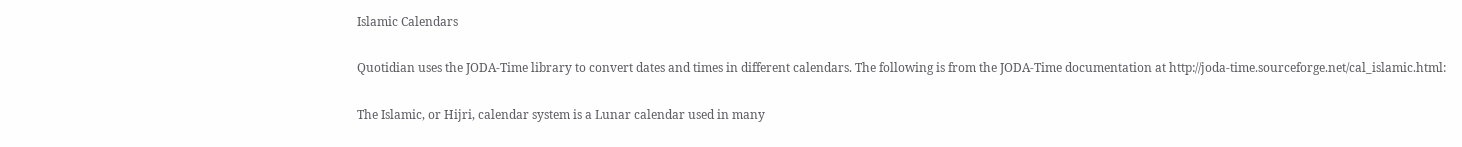Islamic Calendars

Quotidian uses the JODA-Time library to convert dates and times in different calendars. The following is from the JODA-Time documentation at http://joda-time.sourceforge.net/cal_islamic.html:

The Islamic, or Hijri, calendar system is a Lunar calendar used in many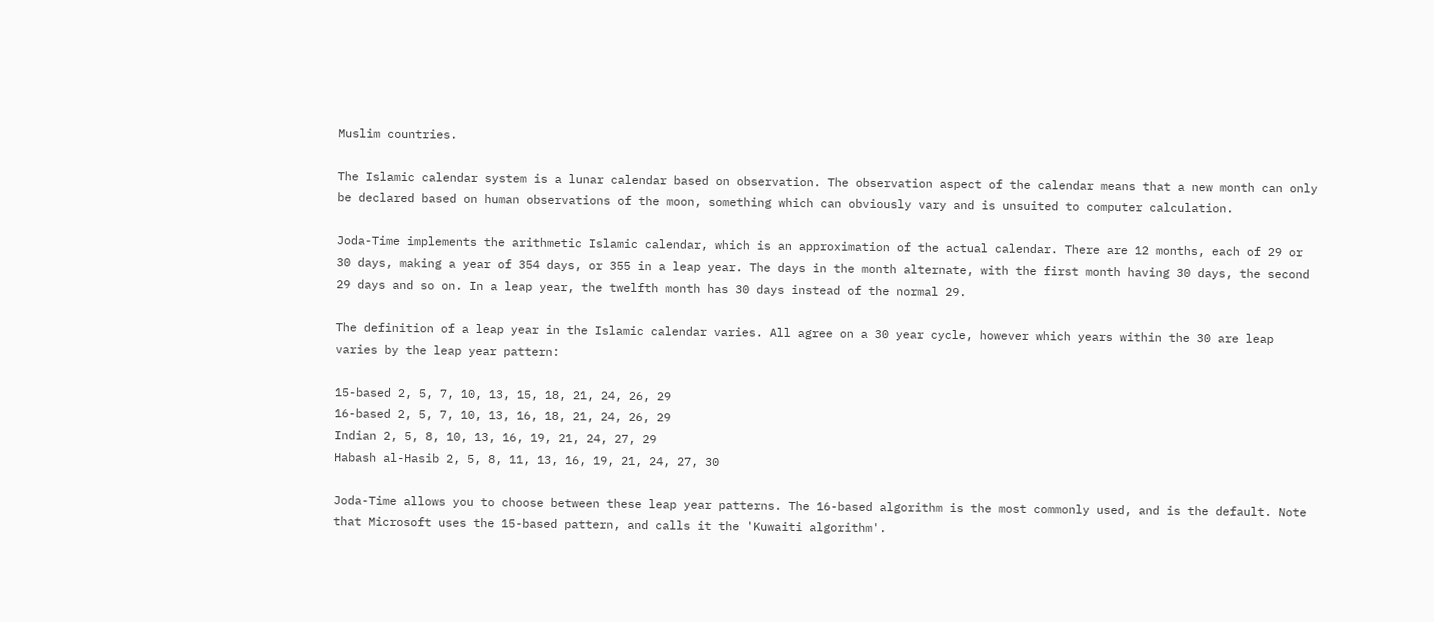Muslim countries.

The Islamic calendar system is a lunar calendar based on observation. The observation aspect of the calendar means that a new month can only be declared based on human observations of the moon, something which can obviously vary and is unsuited to computer calculation.

Joda-Time implements the arithmetic Islamic calendar, which is an approximation of the actual calendar. There are 12 months, each of 29 or 30 days, making a year of 354 days, or 355 in a leap year. The days in the month alternate, with the first month having 30 days, the second 29 days and so on. In a leap year, the twelfth month has 30 days instead of the normal 29.

The definition of a leap year in the Islamic calendar varies. All agree on a 30 year cycle, however which years within the 30 are leap varies by the leap year pattern:

15-based 2, 5, 7, 10, 13, 15, 18, 21, 24, 26, 29
16-based 2, 5, 7, 10, 13, 16, 18, 21, 24, 26, 29
Indian 2, 5, 8, 10, 13, 16, 19, 21, 24, 27, 29
Habash al-Hasib 2, 5, 8, 11, 13, 16, 19, 21, 24, 27, 30

Joda-Time allows you to choose between these leap year patterns. The 16-based algorithm is the most commonly used, and is the default. Note that Microsoft uses the 15-based pattern, and calls it the 'Kuwaiti algorithm'.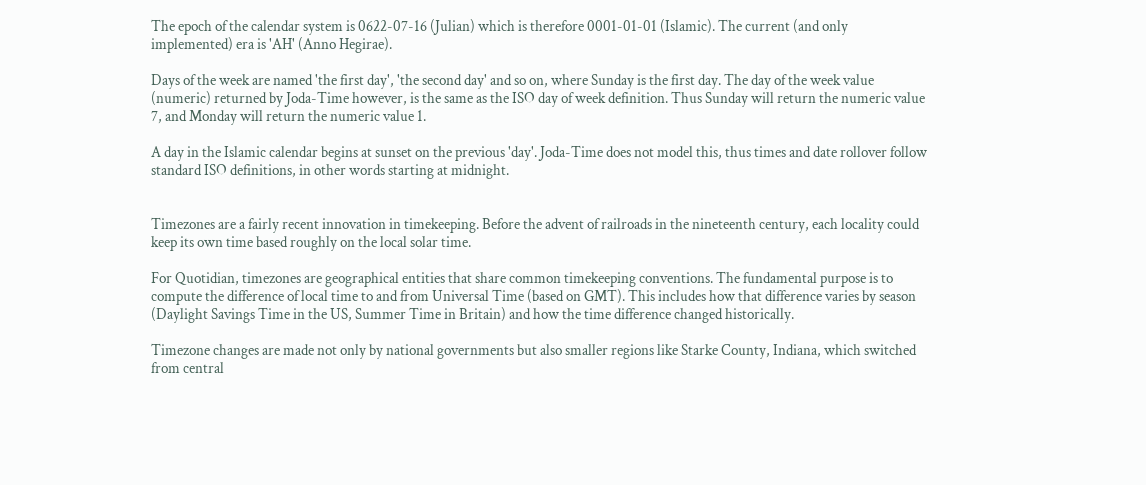The epoch of the calendar system is 0622-07-16 (Julian) which is therefore 0001-01-01 (Islamic). The current (and only implemented) era is 'AH' (Anno Hegirae).

Days of the week are named 'the first day', 'the second day' and so on, where Sunday is the first day. The day of the week value (numeric) returned by Joda-Time however, is the same as the ISO day of week definition. Thus Sunday will return the numeric value 7, and Monday will return the numeric value 1.

A day in the Islamic calendar begins at sunset on the previous 'day'. Joda-Time does not model this, thus times and date rollover follow standard ISO definitions, in other words starting at midnight.


Timezones are a fairly recent innovation in timekeeping. Before the advent of railroads in the nineteenth century, each locality could keep its own time based roughly on the local solar time.

For Quotidian, timezones are geographical entities that share common timekeeping conventions. The fundamental purpose is to compute the difference of local time to and from Universal Time (based on GMT). This includes how that difference varies by season (Daylight Savings Time in the US, Summer Time in Britain) and how the time difference changed historically.

Timezone changes are made not only by national governments but also smaller regions like Starke County, Indiana, which switched from central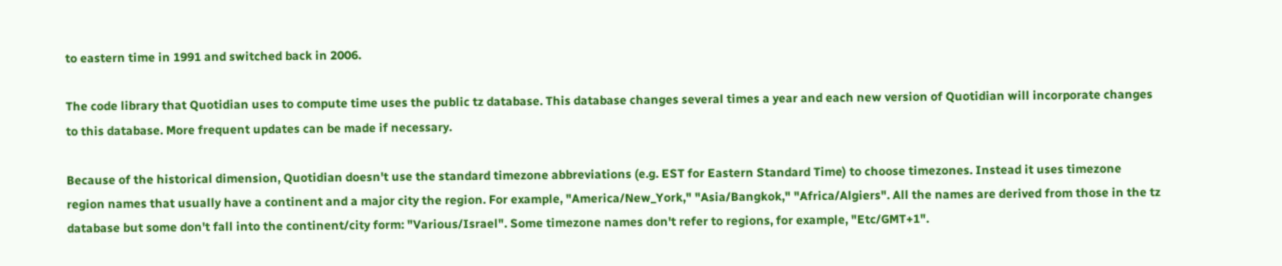to eastern time in 1991 and switched back in 2006.

The code library that Quotidian uses to compute time uses the public tz database. This database changes several times a year and each new version of Quotidian will incorporate changes to this database. More frequent updates can be made if necessary.

Because of the historical dimension, Quotidian doesn't use the standard timezone abbreviations (e.g. EST for Eastern Standard Time) to choose timezones. Instead it uses timezone region names that usually have a continent and a major city the region. For example, "America/New_York," "Asia/Bangkok," "Africa/Algiers". All the names are derived from those in the tz database but some don't fall into the continent/city form: "Various/Israel". Some timezone names don't refer to regions, for example, "Etc/GMT+1".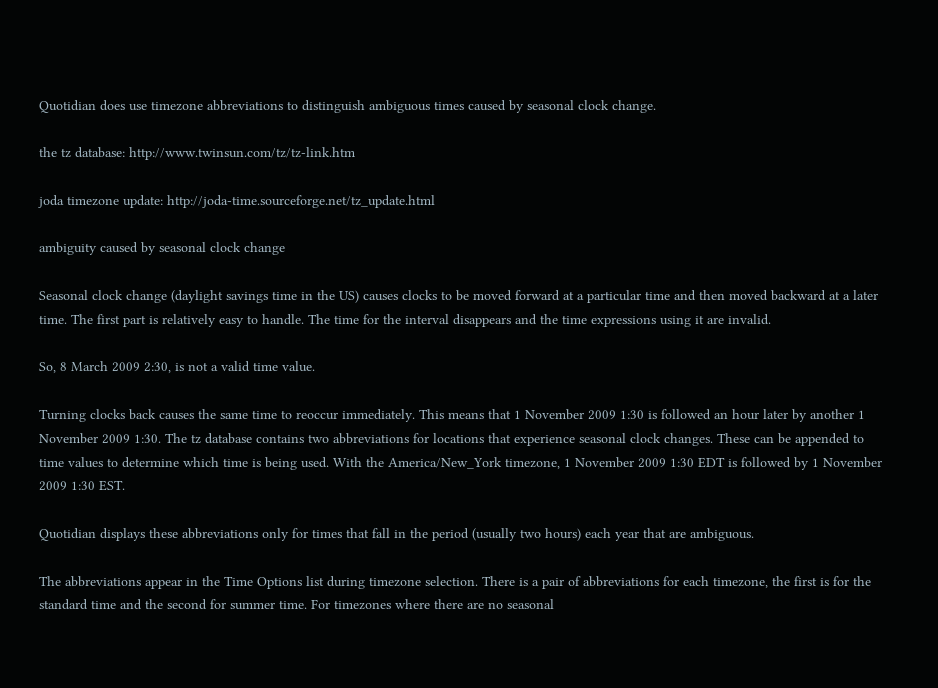Quotidian does use timezone abbreviations to distinguish ambiguous times caused by seasonal clock change.

the tz database: http://www.twinsun.com/tz/tz-link.htm

joda timezone update: http://joda-time.sourceforge.net/tz_update.html

ambiguity caused by seasonal clock change

Seasonal clock change (daylight savings time in the US) causes clocks to be moved forward at a particular time and then moved backward at a later time. The first part is relatively easy to handle. The time for the interval disappears and the time expressions using it are invalid.

So, 8 March 2009 2:30, is not a valid time value.

Turning clocks back causes the same time to reoccur immediately. This means that 1 November 2009 1:30 is followed an hour later by another 1 November 2009 1:30. The tz database contains two abbreviations for locations that experience seasonal clock changes. These can be appended to time values to determine which time is being used. With the America/New_York timezone, 1 November 2009 1:30 EDT is followed by 1 November 2009 1:30 EST.

Quotidian displays these abbreviations only for times that fall in the period (usually two hours) each year that are ambiguous.

The abbreviations appear in the Time Options list during timezone selection. There is a pair of abbreviations for each timezone, the first is for the standard time and the second for summer time. For timezones where there are no seasonal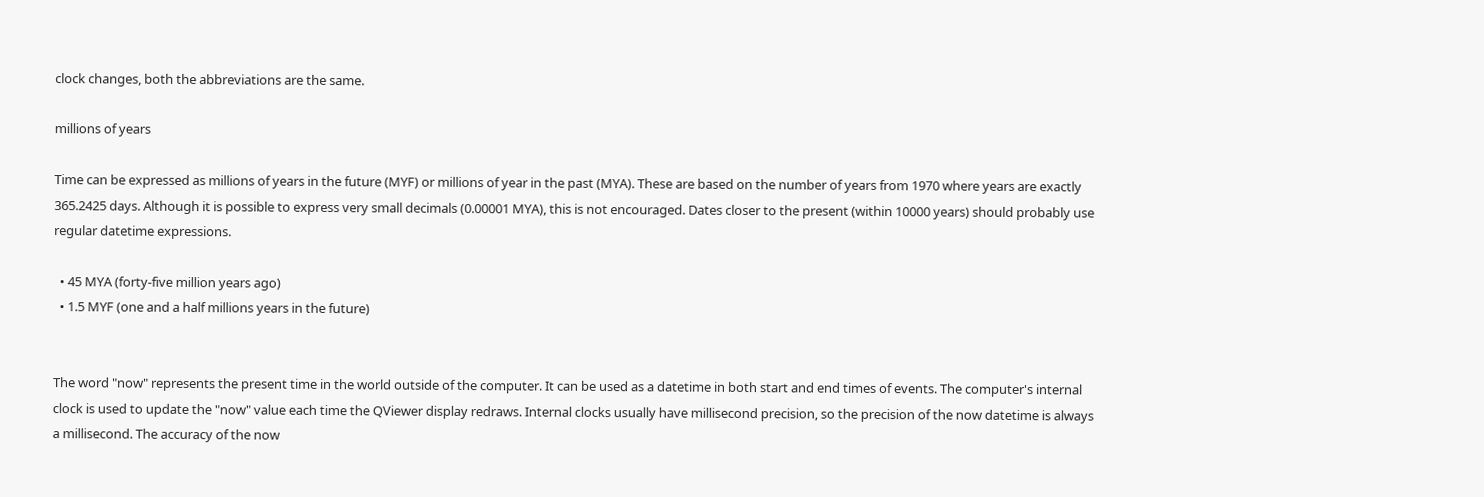clock changes, both the abbreviations are the same.

millions of years

Time can be expressed as millions of years in the future (MYF) or millions of year in the past (MYA). These are based on the number of years from 1970 where years are exactly 365.2425 days. Although it is possible to express very small decimals (0.00001 MYA), this is not encouraged. Dates closer to the present (within 10000 years) should probably use regular datetime expressions.

  • 45 MYA (forty-five million years ago)
  • 1.5 MYF (one and a half millions years in the future)


The word "now" represents the present time in the world outside of the computer. It can be used as a datetime in both start and end times of events. The computer's internal clock is used to update the "now" value each time the QViewer display redraws. Internal clocks usually have millisecond precision, so the precision of the now datetime is always a millisecond. The accuracy of the now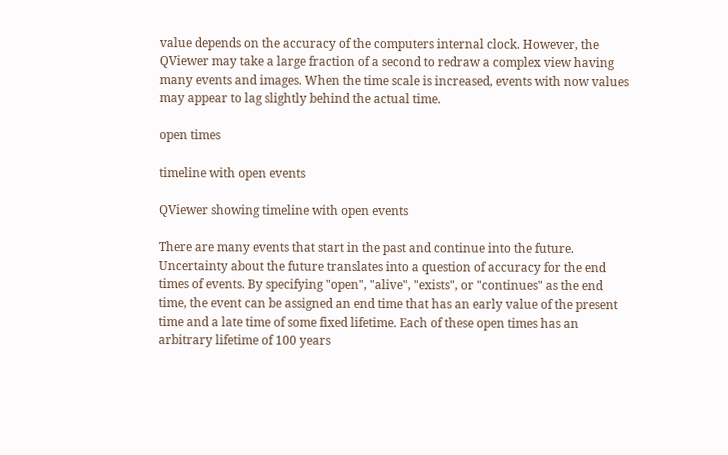value depends on the accuracy of the computers internal clock. However, the QViewer may take a large fraction of a second to redraw a complex view having many events and images. When the time scale is increased, events with now values may appear to lag slightly behind the actual time.

open times

timeline with open events

QViewer showing timeline with open events

There are many events that start in the past and continue into the future. Uncertainty about the future translates into a question of accuracy for the end times of events. By specifying "open", "alive", "exists", or "continues" as the end time, the event can be assigned an end time that has an early value of the present time and a late time of some fixed lifetime. Each of these open times has an arbitrary lifetime of 100 years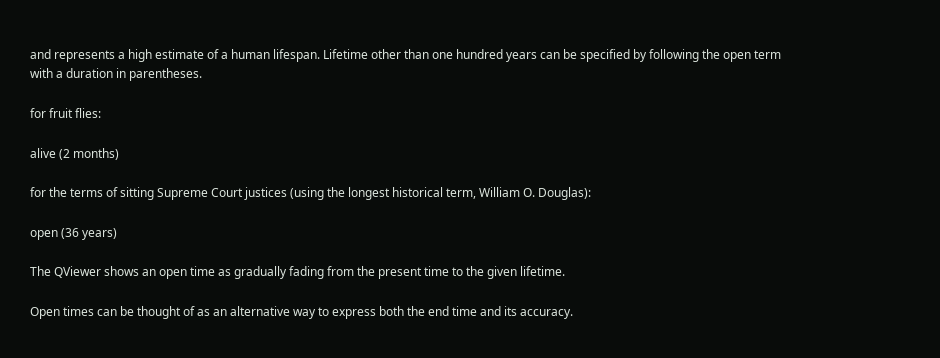and represents a high estimate of a human lifespan. Lifetime other than one hundred years can be specified by following the open term with a duration in parentheses.

for fruit flies:

alive (2 months)

for the terms of sitting Supreme Court justices (using the longest historical term, William O. Douglas):

open (36 years)

The QViewer shows an open time as gradually fading from the present time to the given lifetime.

Open times can be thought of as an alternative way to express both the end time and its accuracy.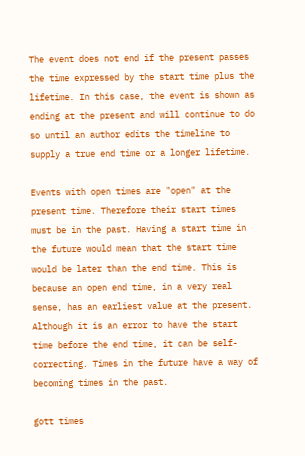The event does not end if the present passes the time expressed by the start time plus the lifetime. In this case, the event is shown as ending at the present and will continue to do so until an author edits the timeline to supply a true end time or a longer lifetime.

Events with open times are "open" at the present time. Therefore their start times must be in the past. Having a start time in the future would mean that the start time would be later than the end time. This is because an open end time, in a very real sense, has an earliest value at the present. Although it is an error to have the start time before the end time, it can be self-correcting. Times in the future have a way of becoming times in the past.

gott times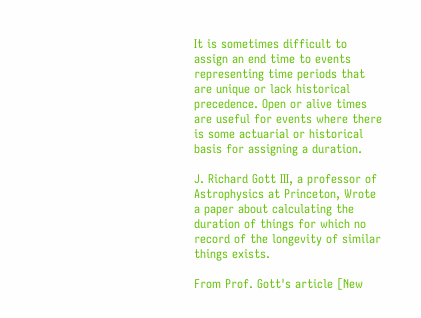It is sometimes difficult to assign an end time to events representing time periods that are unique or lack historical precedence. Open or alive times are useful for events where there is some actuarial or historical basis for assigning a duration.

J. Richard Gott III, a professor of Astrophysics at Princeton, Wrote a paper about calculating the duration of things for which no record of the longevity of similar things exists.

From Prof. Gott's article [New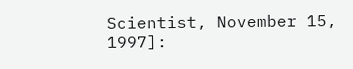Scientist, November 15, 1997]: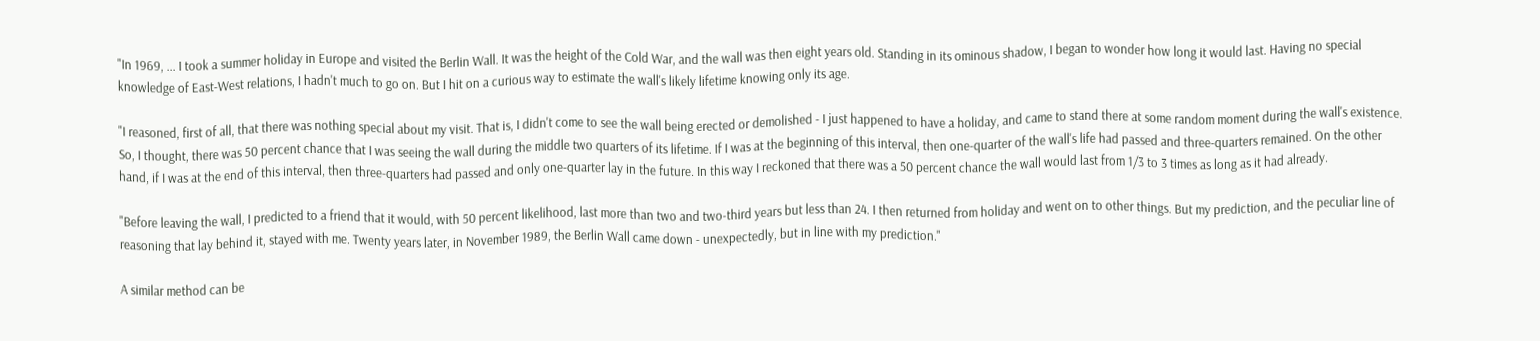"In 1969, ... I took a summer holiday in Europe and visited the Berlin Wall. It was the height of the Cold War, and the wall was then eight years old. Standing in its ominous shadow, I began to wonder how long it would last. Having no special knowledge of East-West relations, I hadn't much to go on. But I hit on a curious way to estimate the wall's likely lifetime knowing only its age.

"I reasoned, first of all, that there was nothing special about my visit. That is, I didn't come to see the wall being erected or demolished - I just happened to have a holiday, and came to stand there at some random moment during the wall's existence. So, I thought, there was 50 percent chance that I was seeing the wall during the middle two quarters of its lifetime. If I was at the beginning of this interval, then one-quarter of the wall's life had passed and three-quarters remained. On the other hand, if I was at the end of this interval, then three-quarters had passed and only one-quarter lay in the future. In this way I reckoned that there was a 50 percent chance the wall would last from 1/3 to 3 times as long as it had already.

"Before leaving the wall, I predicted to a friend that it would, with 50 percent likelihood, last more than two and two-third years but less than 24. I then returned from holiday and went on to other things. But my prediction, and the peculiar line of reasoning that lay behind it, stayed with me. Twenty years later, in November 1989, the Berlin Wall came down - unexpectedly, but in line with my prediction."

A similar method can be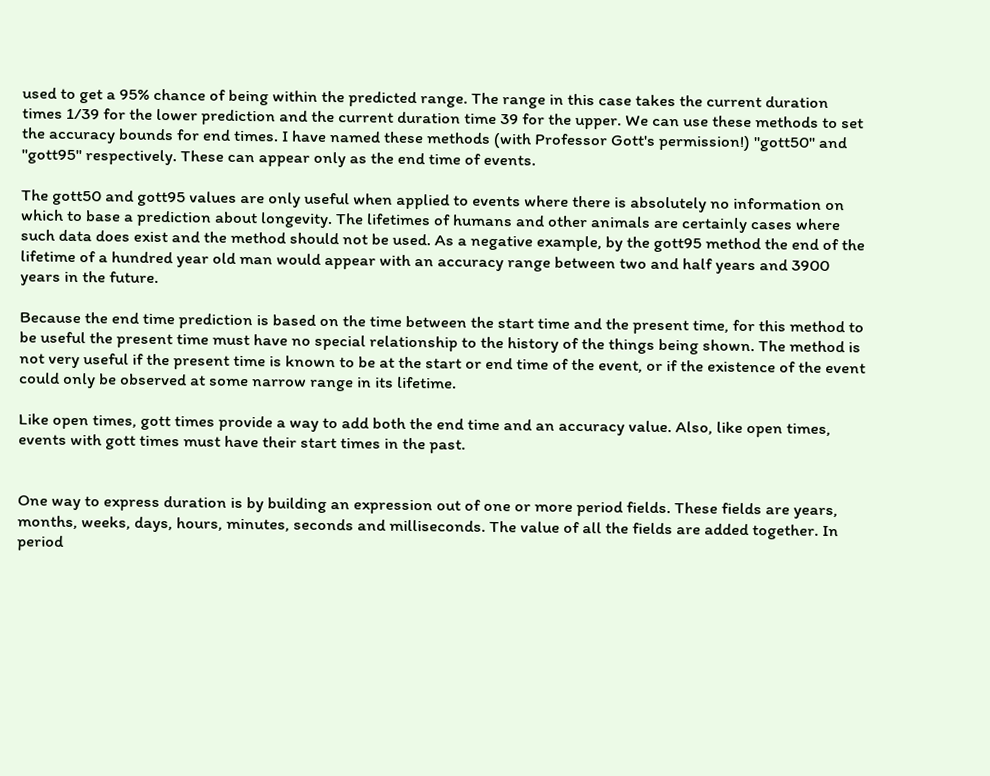used to get a 95% chance of being within the predicted range. The range in this case takes the current duration times 1/39 for the lower prediction and the current duration time 39 for the upper. We can use these methods to set the accuracy bounds for end times. I have named these methods (with Professor Gott's permission!) "gott50" and "gott95" respectively. These can appear only as the end time of events.

The gott50 and gott95 values are only useful when applied to events where there is absolutely no information on which to base a prediction about longevity. The lifetimes of humans and other animals are certainly cases where such data does exist and the method should not be used. As a negative example, by the gott95 method the end of the lifetime of a hundred year old man would appear with an accuracy range between two and half years and 3900 years in the future.

Because the end time prediction is based on the time between the start time and the present time, for this method to be useful the present time must have no special relationship to the history of the things being shown. The method is not very useful if the present time is known to be at the start or end time of the event, or if the existence of the event could only be observed at some narrow range in its lifetime.

Like open times, gott times provide a way to add both the end time and an accuracy value. Also, like open times, events with gott times must have their start times in the past.


One way to express duration is by building an expression out of one or more period fields. These fields are years, months, weeks, days, hours, minutes, seconds and milliseconds. The value of all the fields are added together. In period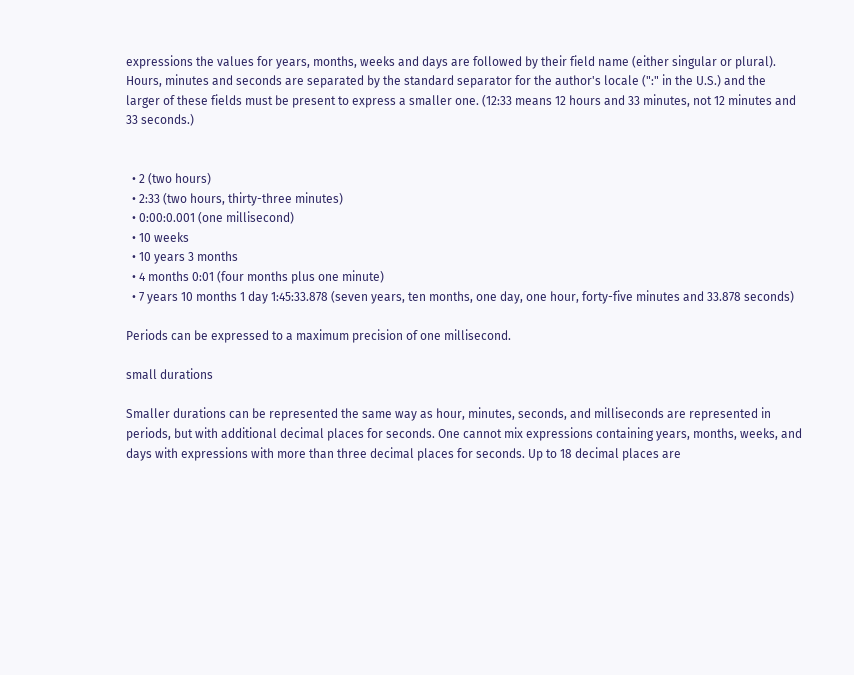expressions the values for years, months, weeks and days are followed by their field name (either singular or plural). Hours, minutes and seconds are separated by the standard separator for the author's locale (":" in the U.S.) and the larger of these fields must be present to express a smaller one. (12:33 means 12 hours and 33 minutes, not 12 minutes and 33 seconds.)


  • 2 (two hours)
  • 2:33 (two hours, thirty-three minutes)
  • 0:00:0.001 (one millisecond)
  • 10 weeks
  • 10 years 3 months
  • 4 months 0:01 (four months plus one minute)
  • 7 years 10 months 1 day 1:45:33.878 (seven years, ten months, one day, one hour, forty-five minutes and 33.878 seconds)

Periods can be expressed to a maximum precision of one millisecond.

small durations

Smaller durations can be represented the same way as hour, minutes, seconds, and milliseconds are represented in periods, but with additional decimal places for seconds. One cannot mix expressions containing years, months, weeks, and days with expressions with more than three decimal places for seconds. Up to 18 decimal places are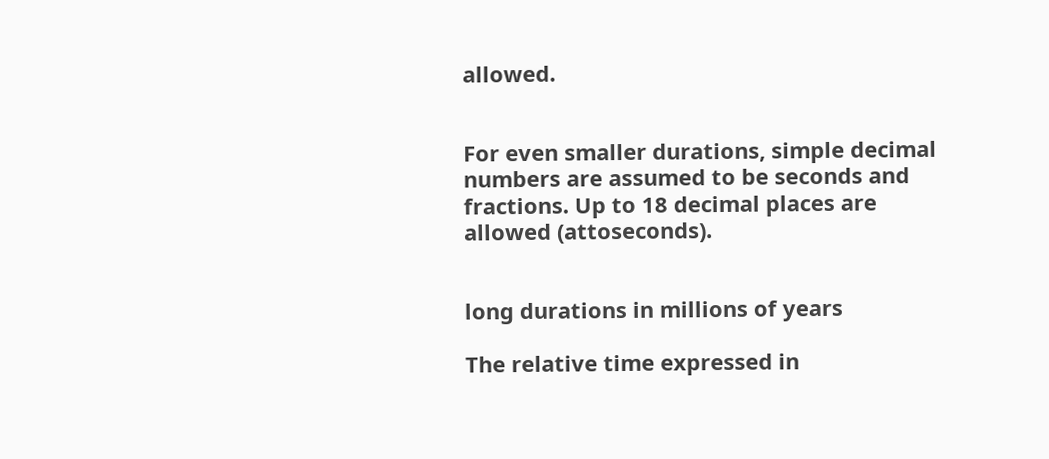allowed.


For even smaller durations, simple decimal numbers are assumed to be seconds and fractions. Up to 18 decimal places are allowed (attoseconds).


long durations in millions of years

The relative time expressed in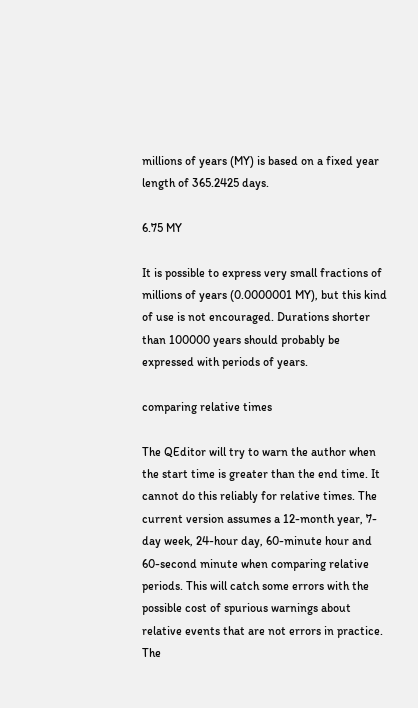millions of years (MY) is based on a fixed year length of 365.2425 days.

6.75 MY

It is possible to express very small fractions of millions of years (0.0000001 MY), but this kind of use is not encouraged. Durations shorter than 100000 years should probably be expressed with periods of years.

comparing relative times

The QEditor will try to warn the author when the start time is greater than the end time. It cannot do this reliably for relative times. The current version assumes a 12-month year, 7-day week, 24-hour day, 60-minute hour and 60-second minute when comparing relative periods. This will catch some errors with the possible cost of spurious warnings about relative events that are not errors in practice. The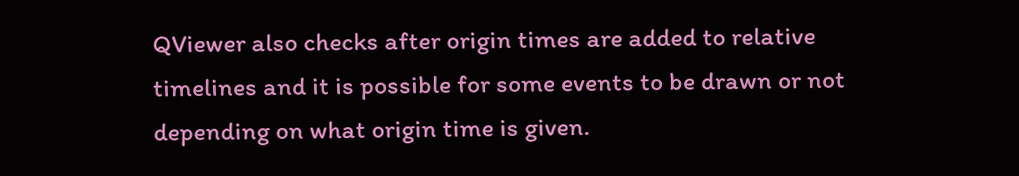QViewer also checks after origin times are added to relative timelines and it is possible for some events to be drawn or not depending on what origin time is given.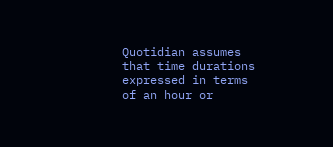Quotidian assumes that time durations expressed in terms of an hour or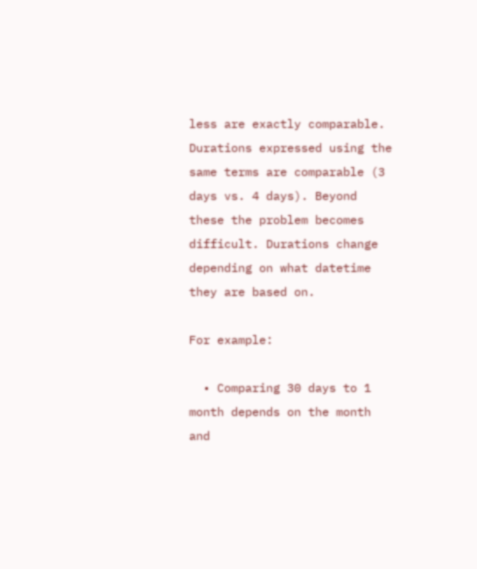less are exactly comparable. Durations expressed using the same terms are comparable (3 days vs. 4 days). Beyond these the problem becomes difficult. Durations change depending on what datetime they are based on.

For example:

  • Comparing 30 days to 1 month depends on the month and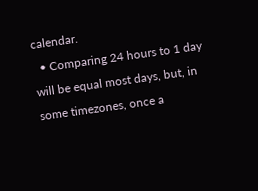calendar.
  • Comparing 24 hours to 1 day will be equal most days, but, in some timezones, once a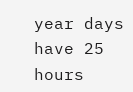year days have 25 hours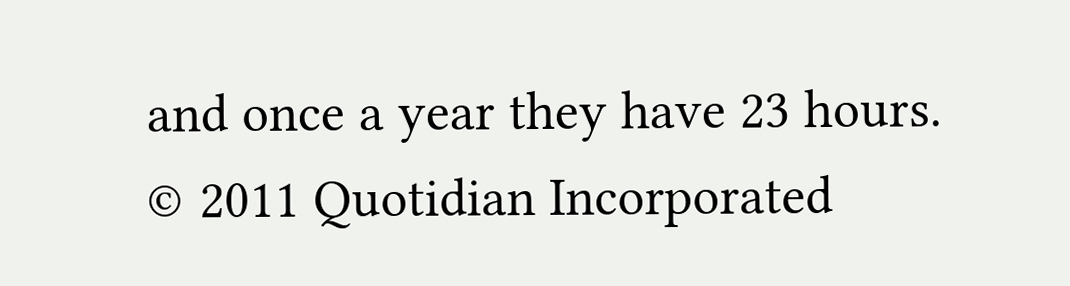and once a year they have 23 hours.
© 2011 Quotidian Incorporated